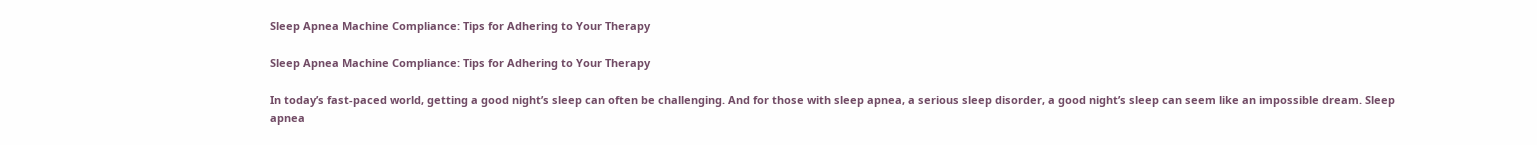Sleep Apnea Machine Compliance: Tips for Adhering to Your Therapy

Sleep Apnea Machine Compliance: Tips for Adhering to Your Therapy

In today’s fast-paced world, getting a good night’s sleep can often be challenging. And for those with sleep apnea, a serious sleep disorder, a good night’s sleep can seem like an impossible dream. Sleep apnea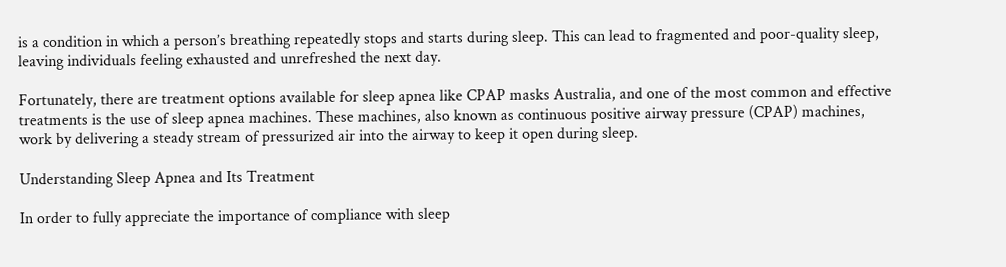is a condition in which a person’s breathing repeatedly stops and starts during sleep. This can lead to fragmented and poor-quality sleep, leaving individuals feeling exhausted and unrefreshed the next day.

Fortunately, there are treatment options available for sleep apnea like CPAP masks Australia, and one of the most common and effective treatments is the use of sleep apnea machines. These machines, also known as continuous positive airway pressure (CPAP) machines, work by delivering a steady stream of pressurized air into the airway to keep it open during sleep.

Understanding Sleep Apnea and Its Treatment

In order to fully appreciate the importance of compliance with sleep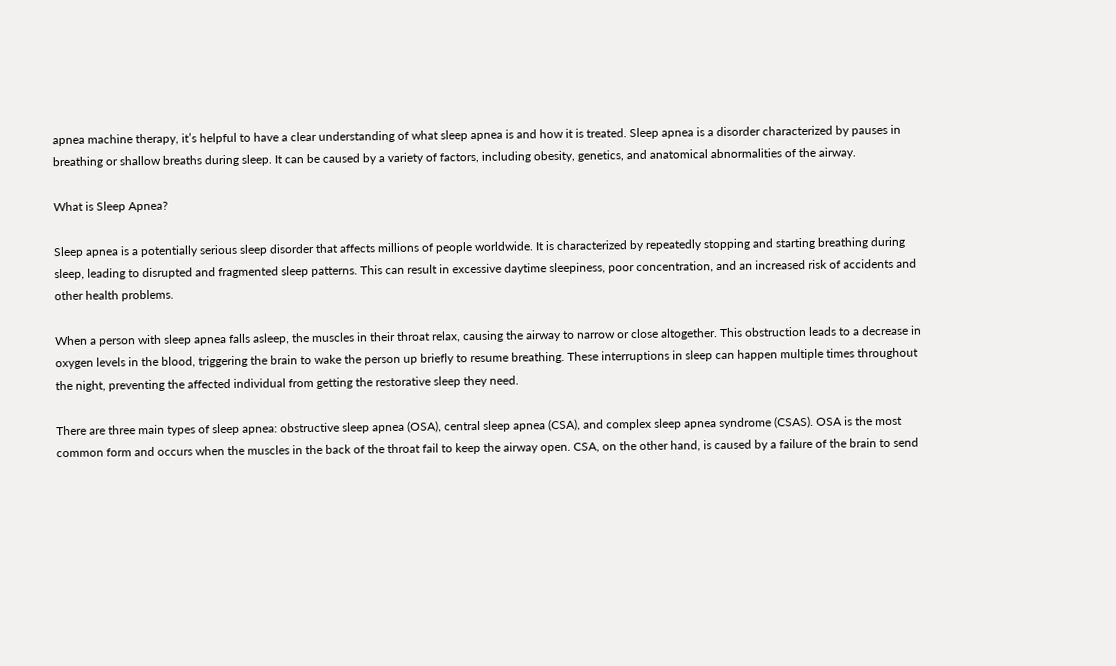apnea machine therapy, it’s helpful to have a clear understanding of what sleep apnea is and how it is treated. Sleep apnea is a disorder characterized by pauses in breathing or shallow breaths during sleep. It can be caused by a variety of factors, including obesity, genetics, and anatomical abnormalities of the airway.

What is Sleep Apnea?

Sleep apnea is a potentially serious sleep disorder that affects millions of people worldwide. It is characterized by repeatedly stopping and starting breathing during sleep, leading to disrupted and fragmented sleep patterns. This can result in excessive daytime sleepiness, poor concentration, and an increased risk of accidents and other health problems.

When a person with sleep apnea falls asleep, the muscles in their throat relax, causing the airway to narrow or close altogether. This obstruction leads to a decrease in oxygen levels in the blood, triggering the brain to wake the person up briefly to resume breathing. These interruptions in sleep can happen multiple times throughout the night, preventing the affected individual from getting the restorative sleep they need.

There are three main types of sleep apnea: obstructive sleep apnea (OSA), central sleep apnea (CSA), and complex sleep apnea syndrome (CSAS). OSA is the most common form and occurs when the muscles in the back of the throat fail to keep the airway open. CSA, on the other hand, is caused by a failure of the brain to send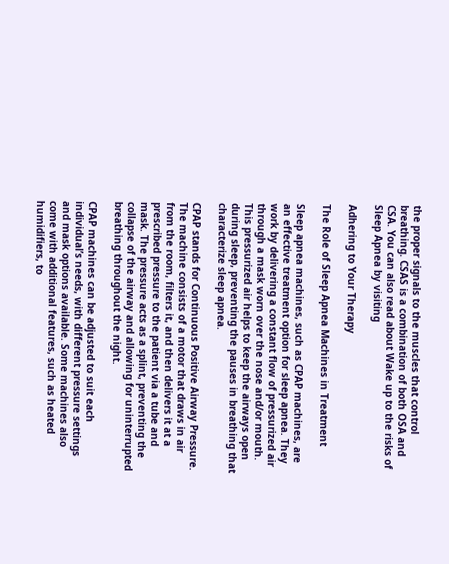the proper signals to the muscles that control breathing. CSAS is a combination of both OSA and CSA. You can also read about Wake up to the risks of Sleep Apnea by visiting

Adhering to Your Therapy

The Role of Sleep Apnea Machines in Treatment

Sleep apnea machines, such as CPAP machines, are an effective treatment option for sleep apnea. They work by delivering a constant flow of pressurized air through a mask worn over the nose and/or mouth. This pressurized air helps to keep the airways open during sleep, preventing the pauses in breathing that characterize sleep apnea.

CPAP stands for Continuous Positive Airway Pressure. The machine consists of a motor that draws in air from the room, filters it, and then delivers it at a prescribed pressure to the patient via a tube and mask. The pressure acts as a splint, preventing the collapse of the airway and allowing for uninterrupted breathing throughout the night.

CPAP machines can be adjusted to suit each individual’s needs, with different pressure settings and mask options available. Some machines also come with additional features, such as heated humidifiers, to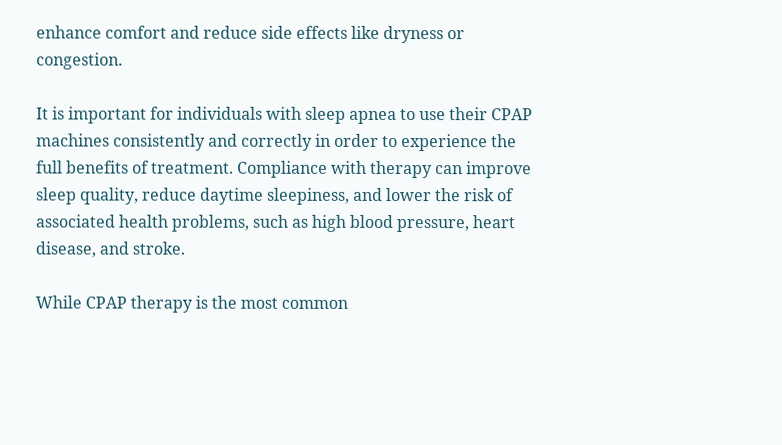enhance comfort and reduce side effects like dryness or congestion.

It is important for individuals with sleep apnea to use their CPAP machines consistently and correctly in order to experience the full benefits of treatment. Compliance with therapy can improve sleep quality, reduce daytime sleepiness, and lower the risk of associated health problems, such as high blood pressure, heart disease, and stroke.

While CPAP therapy is the most common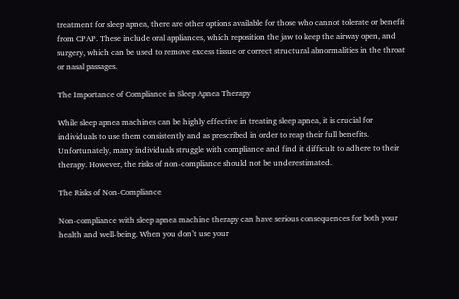treatment for sleep apnea, there are other options available for those who cannot tolerate or benefit from CPAP. These include oral appliances, which reposition the jaw to keep the airway open, and surgery, which can be used to remove excess tissue or correct structural abnormalities in the throat or nasal passages.

The Importance of Compliance in Sleep Apnea Therapy

While sleep apnea machines can be highly effective in treating sleep apnea, it is crucial for individuals to use them consistently and as prescribed in order to reap their full benefits. Unfortunately, many individuals struggle with compliance and find it difficult to adhere to their therapy. However, the risks of non-compliance should not be underestimated.

The Risks of Non-Compliance

Non-compliance with sleep apnea machine therapy can have serious consequences for both your health and well-being. When you don’t use your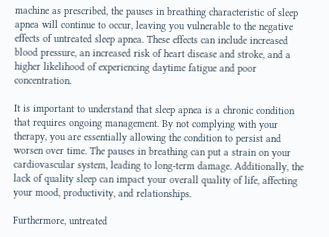machine as prescribed, the pauses in breathing characteristic of sleep apnea will continue to occur, leaving you vulnerable to the negative effects of untreated sleep apnea. These effects can include increased blood pressure, an increased risk of heart disease and stroke, and a higher likelihood of experiencing daytime fatigue and poor concentration.

It is important to understand that sleep apnea is a chronic condition that requires ongoing management. By not complying with your therapy, you are essentially allowing the condition to persist and worsen over time. The pauses in breathing can put a strain on your cardiovascular system, leading to long-term damage. Additionally, the lack of quality sleep can impact your overall quality of life, affecting your mood, productivity, and relationships.

Furthermore, untreated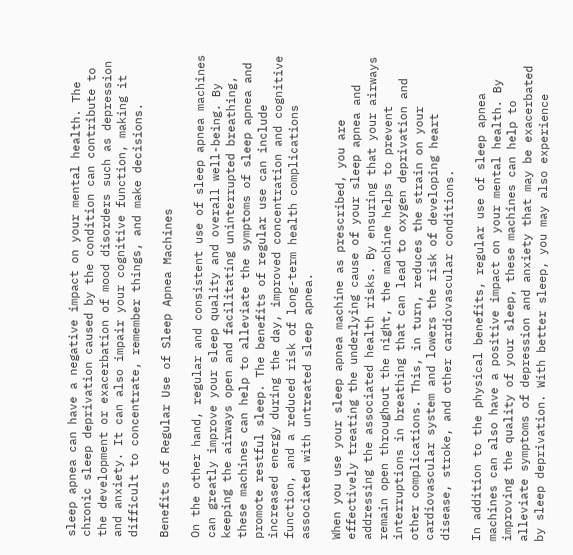sleep apnea can have a negative impact on your mental health. The chronic sleep deprivation caused by the condition can contribute to the development or exacerbation of mood disorders such as depression and anxiety. It can also impair your cognitive function, making it difficult to concentrate, remember things, and make decisions.

Benefits of Regular Use of Sleep Apnea Machines

On the other hand, regular and consistent use of sleep apnea machines can greatly improve your sleep quality and overall well-being. By keeping the airways open and facilitating uninterrupted breathing, these machines can help to alleviate the symptoms of sleep apnea and promote restful sleep. The benefits of regular use can include increased energy during the day, improved concentration and cognitive function, and a reduced risk of long-term health complications associated with untreated sleep apnea.

When you use your sleep apnea machine as prescribed, you are effectively treating the underlying cause of your sleep apnea and addressing the associated health risks. By ensuring that your airways remain open throughout the night, the machine helps to prevent interruptions in breathing that can lead to oxygen deprivation and other complications. This, in turn, reduces the strain on your cardiovascular system and lowers the risk of developing heart disease, stroke, and other cardiovascular conditions.

In addition to the physical benefits, regular use of sleep apnea machines can also have a positive impact on your mental health. By improving the quality of your sleep, these machines can help to alleviate symptoms of depression and anxiety that may be exacerbated by sleep deprivation. With better sleep, you may also experience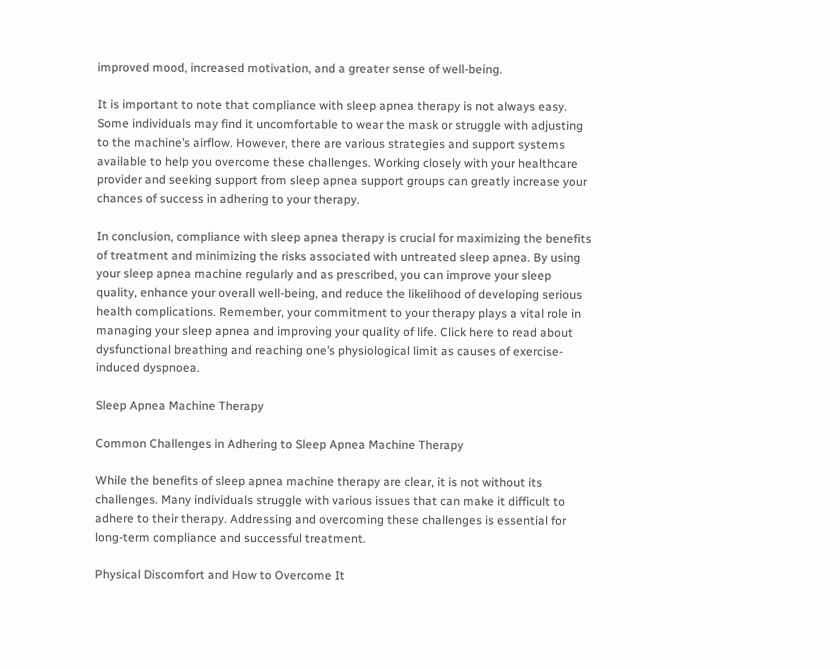improved mood, increased motivation, and a greater sense of well-being.

It is important to note that compliance with sleep apnea therapy is not always easy. Some individuals may find it uncomfortable to wear the mask or struggle with adjusting to the machine’s airflow. However, there are various strategies and support systems available to help you overcome these challenges. Working closely with your healthcare provider and seeking support from sleep apnea support groups can greatly increase your chances of success in adhering to your therapy.

In conclusion, compliance with sleep apnea therapy is crucial for maximizing the benefits of treatment and minimizing the risks associated with untreated sleep apnea. By using your sleep apnea machine regularly and as prescribed, you can improve your sleep quality, enhance your overall well-being, and reduce the likelihood of developing serious health complications. Remember, your commitment to your therapy plays a vital role in managing your sleep apnea and improving your quality of life. Click here to read about dysfunctional breathing and reaching one’s physiological limit as causes of exercise-induced dyspnoea.

Sleep Apnea Machine Therapy

Common Challenges in Adhering to Sleep Apnea Machine Therapy

While the benefits of sleep apnea machine therapy are clear, it is not without its challenges. Many individuals struggle with various issues that can make it difficult to adhere to their therapy. Addressing and overcoming these challenges is essential for long-term compliance and successful treatment.

Physical Discomfort and How to Overcome It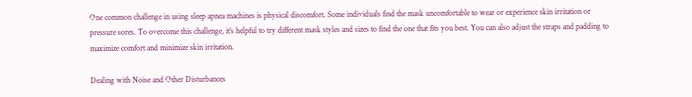One common challenge in using sleep apnea machines is physical discomfort. Some individuals find the mask uncomfortable to wear or experience skin irritation or pressure sores. To overcome this challenge, it’s helpful to try different mask styles and sizes to find the one that fits you best. You can also adjust the straps and padding to maximize comfort and minimize skin irritation.

Dealing with Noise and Other Disturbances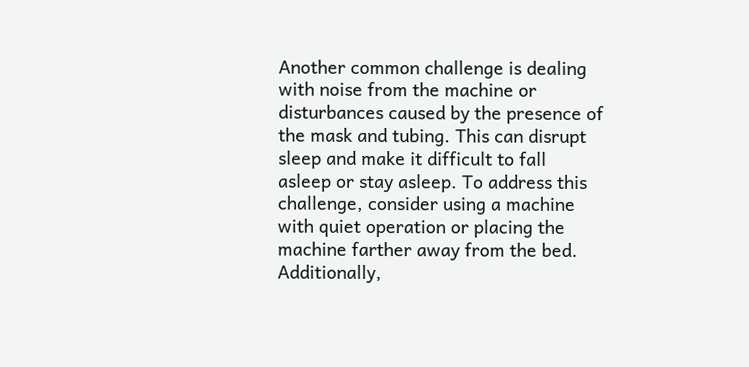Another common challenge is dealing with noise from the machine or disturbances caused by the presence of the mask and tubing. This can disrupt sleep and make it difficult to fall asleep or stay asleep. To address this challenge, consider using a machine with quiet operation or placing the machine farther away from the bed. Additionally,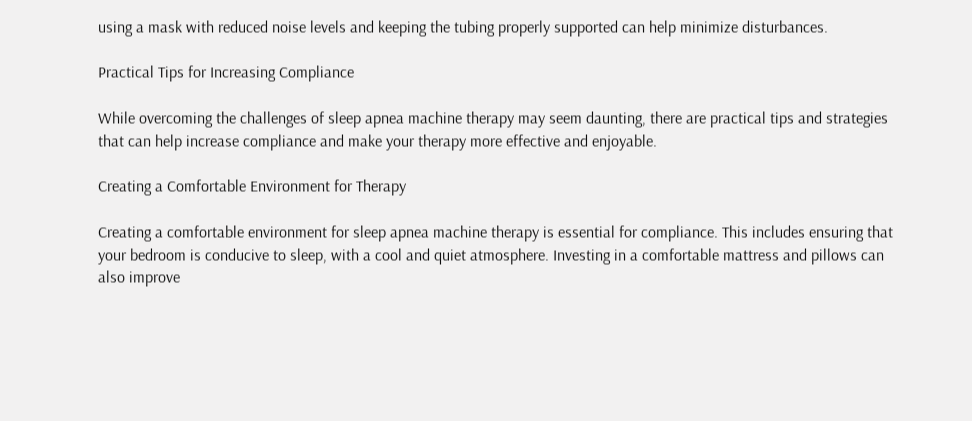using a mask with reduced noise levels and keeping the tubing properly supported can help minimize disturbances.

Practical Tips for Increasing Compliance

While overcoming the challenges of sleep apnea machine therapy may seem daunting, there are practical tips and strategies that can help increase compliance and make your therapy more effective and enjoyable.

Creating a Comfortable Environment for Therapy

Creating a comfortable environment for sleep apnea machine therapy is essential for compliance. This includes ensuring that your bedroom is conducive to sleep, with a cool and quiet atmosphere. Investing in a comfortable mattress and pillows can also improve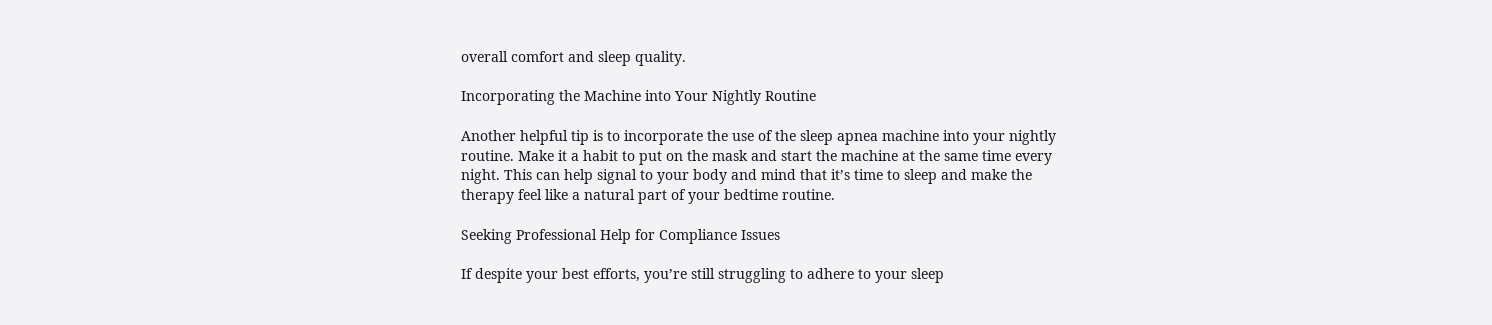overall comfort and sleep quality.

Incorporating the Machine into Your Nightly Routine

Another helpful tip is to incorporate the use of the sleep apnea machine into your nightly routine. Make it a habit to put on the mask and start the machine at the same time every night. This can help signal to your body and mind that it’s time to sleep and make the therapy feel like a natural part of your bedtime routine.

Seeking Professional Help for Compliance Issues

If despite your best efforts, you’re still struggling to adhere to your sleep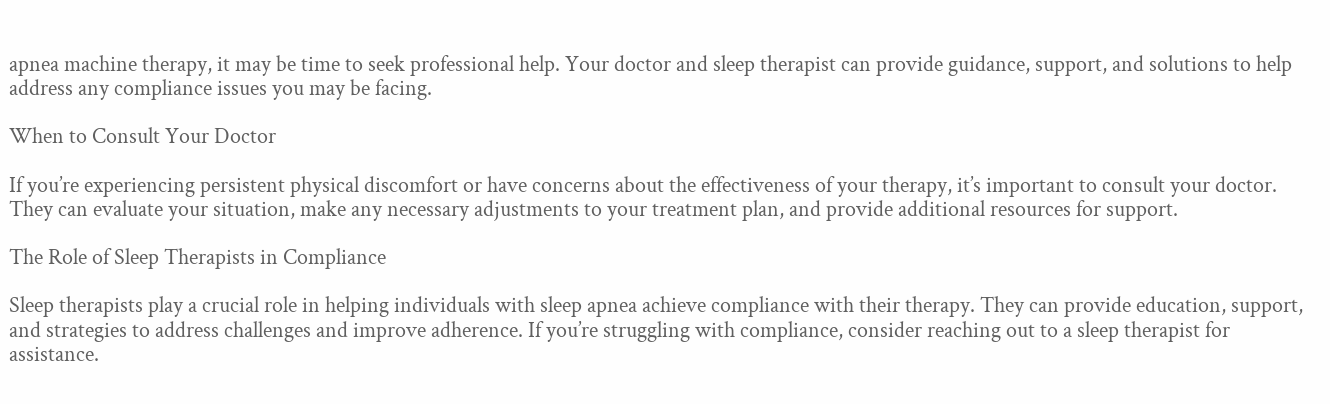apnea machine therapy, it may be time to seek professional help. Your doctor and sleep therapist can provide guidance, support, and solutions to help address any compliance issues you may be facing.

When to Consult Your Doctor

If you’re experiencing persistent physical discomfort or have concerns about the effectiveness of your therapy, it’s important to consult your doctor. They can evaluate your situation, make any necessary adjustments to your treatment plan, and provide additional resources for support.

The Role of Sleep Therapists in Compliance

Sleep therapists play a crucial role in helping individuals with sleep apnea achieve compliance with their therapy. They can provide education, support, and strategies to address challenges and improve adherence. If you’re struggling with compliance, consider reaching out to a sleep therapist for assistance.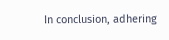In conclusion, adhering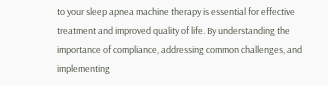to your sleep apnea machine therapy is essential for effective treatment and improved quality of life. By understanding the importance of compliance, addressing common challenges, and implementing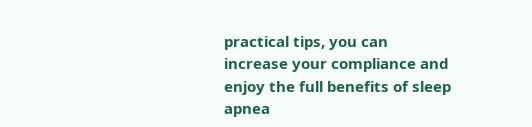practical tips, you can increase your compliance and enjoy the full benefits of sleep apnea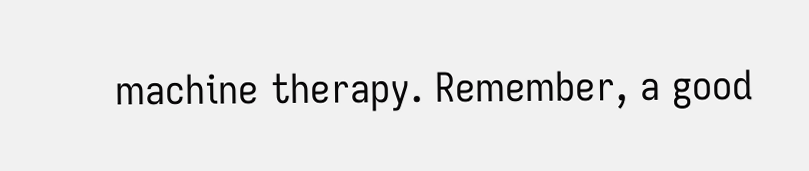machine therapy. Remember, a good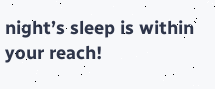night’s sleep is within your reach!